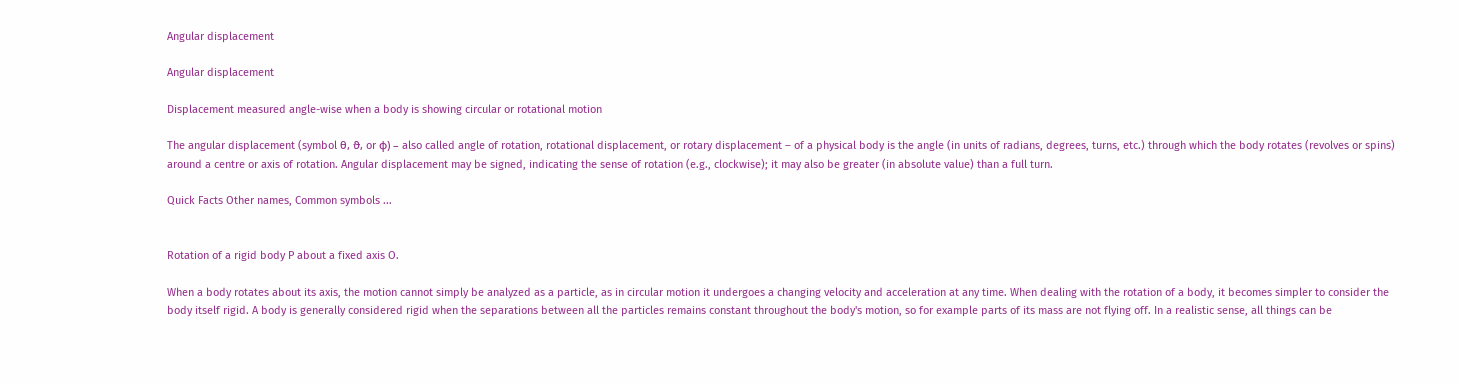Angular displacement

Angular displacement

Displacement measured angle-wise when a body is showing circular or rotational motion

The angular displacement (symbol θ, ϑ, or φ) – also called angle of rotation, rotational displacement, or rotary displacement – of a physical body is the angle (in units of radians, degrees, turns, etc.) through which the body rotates (revolves or spins) around a centre or axis of rotation. Angular displacement may be signed, indicating the sense of rotation (e.g., clockwise); it may also be greater (in absolute value) than a full turn.

Quick Facts Other names, Common symbols ...


Rotation of a rigid body P about a fixed axis O.

When a body rotates about its axis, the motion cannot simply be analyzed as a particle, as in circular motion it undergoes a changing velocity and acceleration at any time. When dealing with the rotation of a body, it becomes simpler to consider the body itself rigid. A body is generally considered rigid when the separations between all the particles remains constant throughout the body's motion, so for example parts of its mass are not flying off. In a realistic sense, all things can be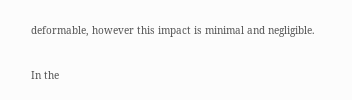deformable, however this impact is minimal and negligible.


In the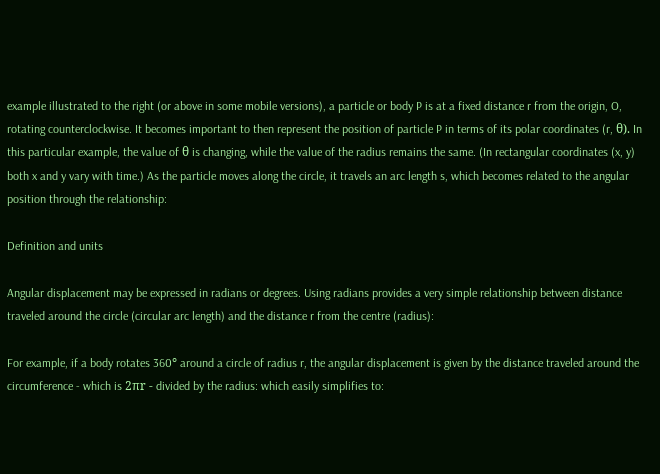example illustrated to the right (or above in some mobile versions), a particle or body P is at a fixed distance r from the origin, O, rotating counterclockwise. It becomes important to then represent the position of particle P in terms of its polar coordinates (r, θ). In this particular example, the value of θ is changing, while the value of the radius remains the same. (In rectangular coordinates (x, y) both x and y vary with time.) As the particle moves along the circle, it travels an arc length s, which becomes related to the angular position through the relationship:

Definition and units

Angular displacement may be expressed in radians or degrees. Using radians provides a very simple relationship between distance traveled around the circle (circular arc length) and the distance r from the centre (radius):

For example, if a body rotates 360° around a circle of radius r, the angular displacement is given by the distance traveled around the circumference - which is 2πr - divided by the radius: which easily simplifies to: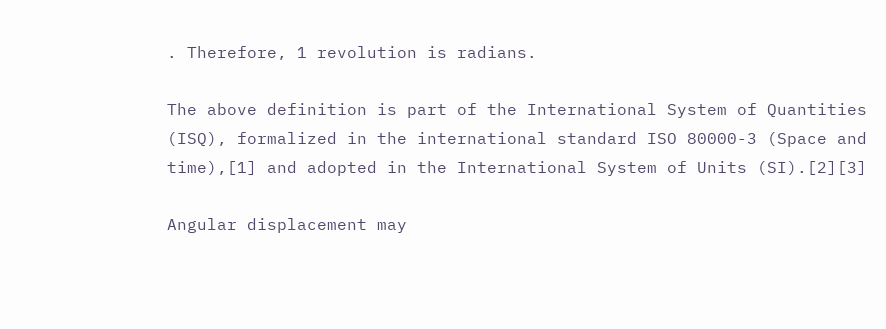. Therefore, 1 revolution is radians.

The above definition is part of the International System of Quantities (ISQ), formalized in the international standard ISO 80000-3 (Space and time),[1] and adopted in the International System of Units (SI).[2][3]

Angular displacement may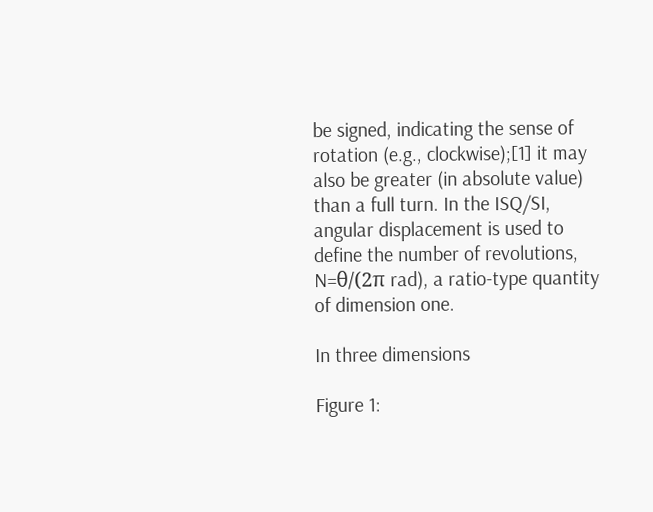be signed, indicating the sense of rotation (e.g., clockwise);[1] it may also be greater (in absolute value) than a full turn. In the ISQ/SI, angular displacement is used to define the number of revolutions, N=θ/(2π rad), a ratio-type quantity of dimension one.

In three dimensions

Figure 1: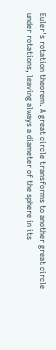Euler's rotation theorem. A great circle transforms to another great circle under rotations, leaving always a diameter of the sphere in its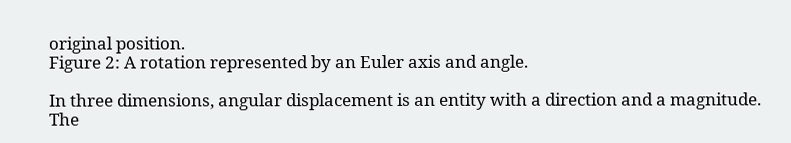original position.
Figure 2: A rotation represented by an Euler axis and angle.

In three dimensions, angular displacement is an entity with a direction and a magnitude. The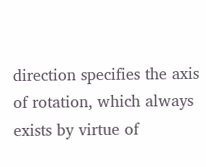direction specifies the axis of rotation, which always exists by virtue of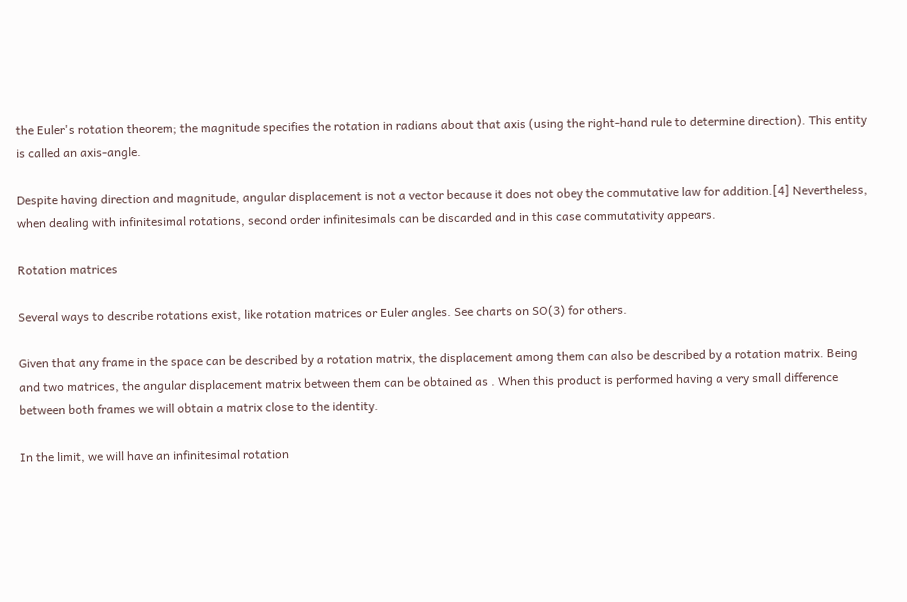the Euler's rotation theorem; the magnitude specifies the rotation in radians about that axis (using the right-hand rule to determine direction). This entity is called an axis-angle.

Despite having direction and magnitude, angular displacement is not a vector because it does not obey the commutative law for addition.[4] Nevertheless, when dealing with infinitesimal rotations, second order infinitesimals can be discarded and in this case commutativity appears.

Rotation matrices

Several ways to describe rotations exist, like rotation matrices or Euler angles. See charts on SO(3) for others.

Given that any frame in the space can be described by a rotation matrix, the displacement among them can also be described by a rotation matrix. Being and two matrices, the angular displacement matrix between them can be obtained as . When this product is performed having a very small difference between both frames we will obtain a matrix close to the identity.

In the limit, we will have an infinitesimal rotation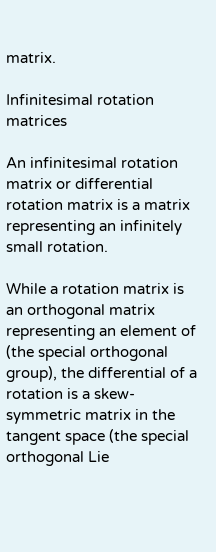matrix.

Infinitesimal rotation matrices

An infinitesimal rotation matrix or differential rotation matrix is a matrix representing an infinitely small rotation.

While a rotation matrix is an orthogonal matrix representing an element of (the special orthogonal group), the differential of a rotation is a skew-symmetric matrix in the tangent space (the special orthogonal Lie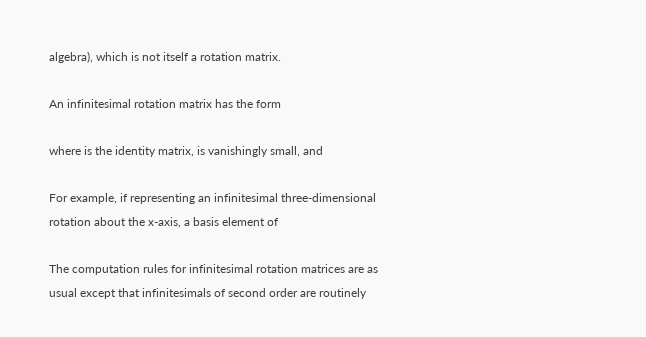algebra), which is not itself a rotation matrix.

An infinitesimal rotation matrix has the form

where is the identity matrix, is vanishingly small, and

For example, if representing an infinitesimal three-dimensional rotation about the x-axis, a basis element of

The computation rules for infinitesimal rotation matrices are as usual except that infinitesimals of second order are routinely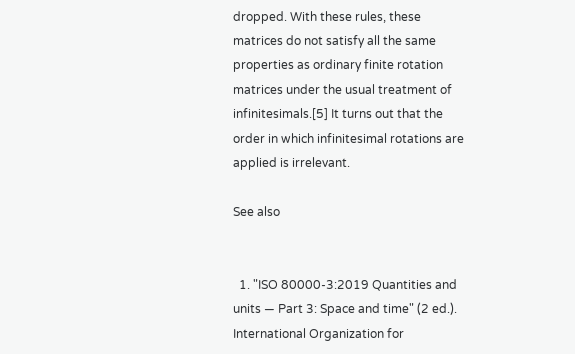dropped. With these rules, these matrices do not satisfy all the same properties as ordinary finite rotation matrices under the usual treatment of infinitesimals.[5] It turns out that the order in which infinitesimal rotations are applied is irrelevant.

See also


  1. "ISO 80000-3:2019 Quantities and units — Part 3: Space and time" (2 ed.). International Organization for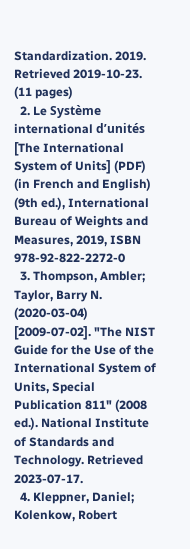Standardization. 2019. Retrieved 2019-10-23. (11 pages)
  2. Le Système international d’unités [The International System of Units] (PDF) (in French and English) (9th ed.), International Bureau of Weights and Measures, 2019, ISBN 978-92-822-2272-0
  3. Thompson, Ambler; Taylor, Barry N. (2020-03-04) [2009-07-02]. "The NIST Guide for the Use of the International System of Units, Special Publication 811" (2008 ed.). National Institute of Standards and Technology. Retrieved 2023-07-17.
  4. Kleppner, Daniel; Kolenkow, Robert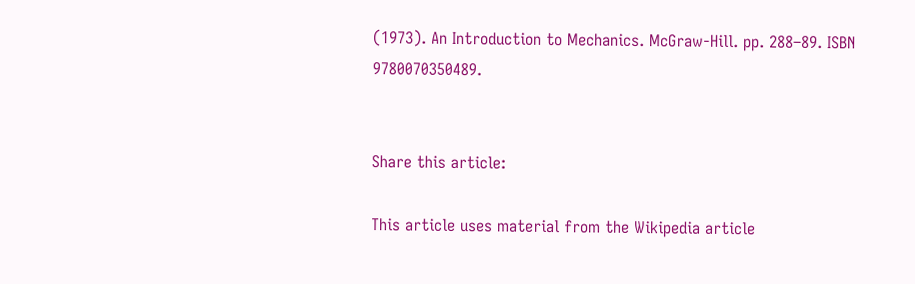(1973). An Introduction to Mechanics. McGraw-Hill. pp. 288–89. ISBN 9780070350489.


Share this article:

This article uses material from the Wikipedia article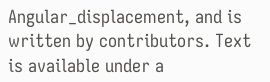Angular_displacement, and is written by contributors. Text is available under a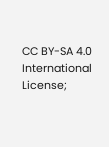CC BY-SA 4.0 International License;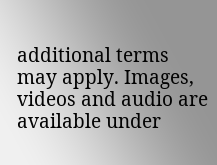additional terms may apply. Images, videos and audio are available under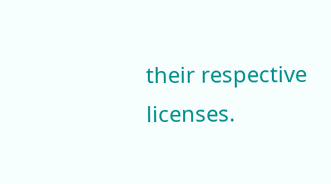their respective licenses.